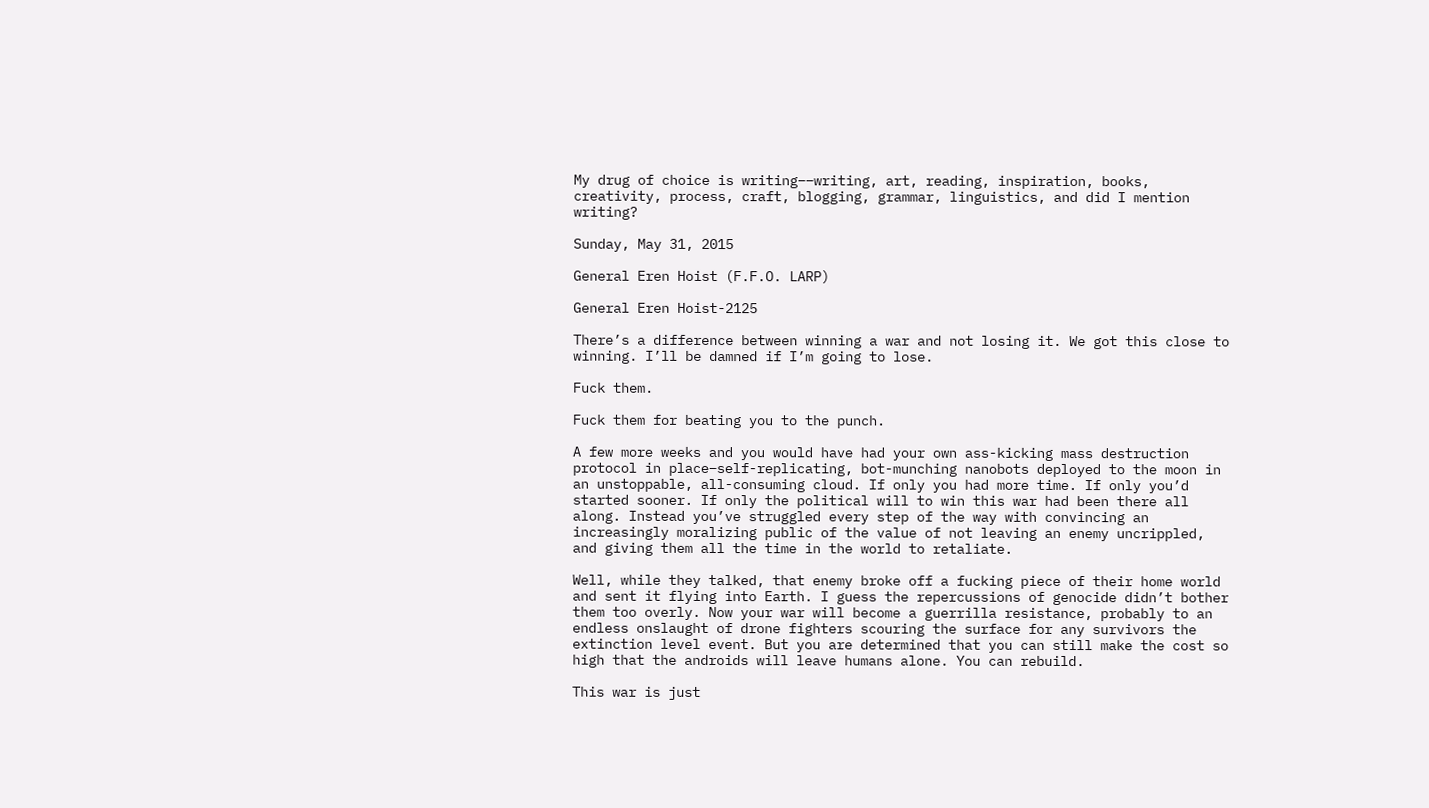My drug of choice is writing––writing, art, reading, inspiration, books, creativity, process, craft, blogging, grammar, linguistics, and did I mention writing?

Sunday, May 31, 2015

General Eren Hoist (F.F.O. LARP)

General Eren Hoist-2125

There’s a difference between winning a war and not losing it. We got this close to winning. I’ll be damned if I’m going to lose.

Fuck them.

Fuck them for beating you to the punch.

A few more weeks and you would have had your own ass-kicking mass destruction protocol in place–self-replicating, bot-munching nanobots deployed to the moon in an unstoppable, all-consuming cloud. If only you had more time. If only you’d started sooner. If only the political will to win this war had been there all along. Instead you’ve struggled every step of the way with convincing an increasingly moralizing public of the value of not leaving an enemy uncrippled, and giving them all the time in the world to retaliate.

Well, while they talked, that enemy broke off a fucking piece of their home world and sent it flying into Earth. I guess the repercussions of genocide didn’t bother them too overly. Now your war will become a guerrilla resistance, probably to an endless onslaught of drone fighters scouring the surface for any survivors the extinction level event. But you are determined that you can still make the cost so high that the androids will leave humans alone. You can rebuild.

This war is just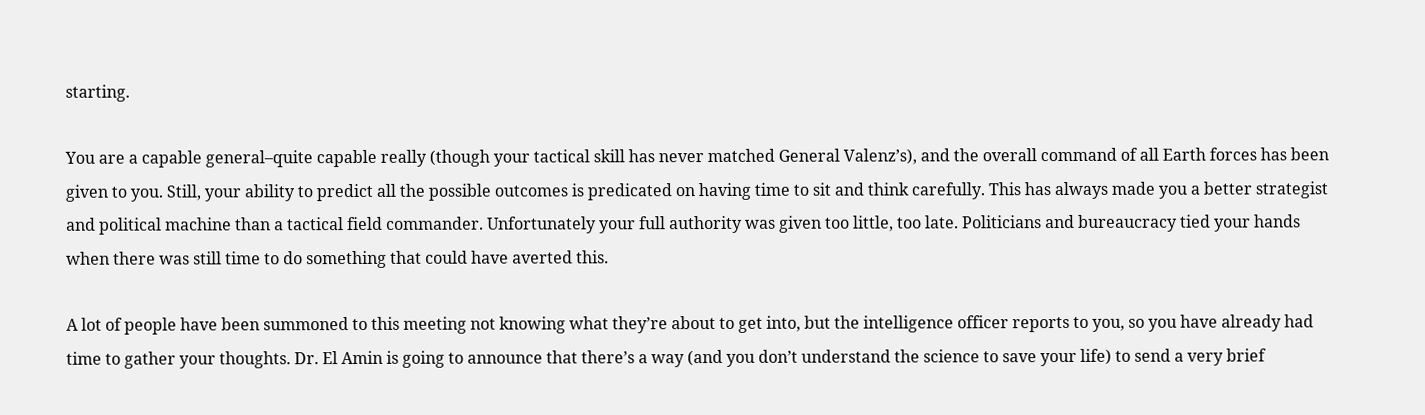starting.

You are a capable general–quite capable really (though your tactical skill has never matched General Valenz’s), and the overall command of all Earth forces has been given to you. Still, your ability to predict all the possible outcomes is predicated on having time to sit and think carefully. This has always made you a better strategist and political machine than a tactical field commander. Unfortunately your full authority was given too little, too late. Politicians and bureaucracy tied your hands when there was still time to do something that could have averted this.

A lot of people have been summoned to this meeting not knowing what they’re about to get into, but the intelligence officer reports to you, so you have already had time to gather your thoughts. Dr. El Amin is going to announce that there’s a way (and you don’t understand the science to save your life) to send a very brief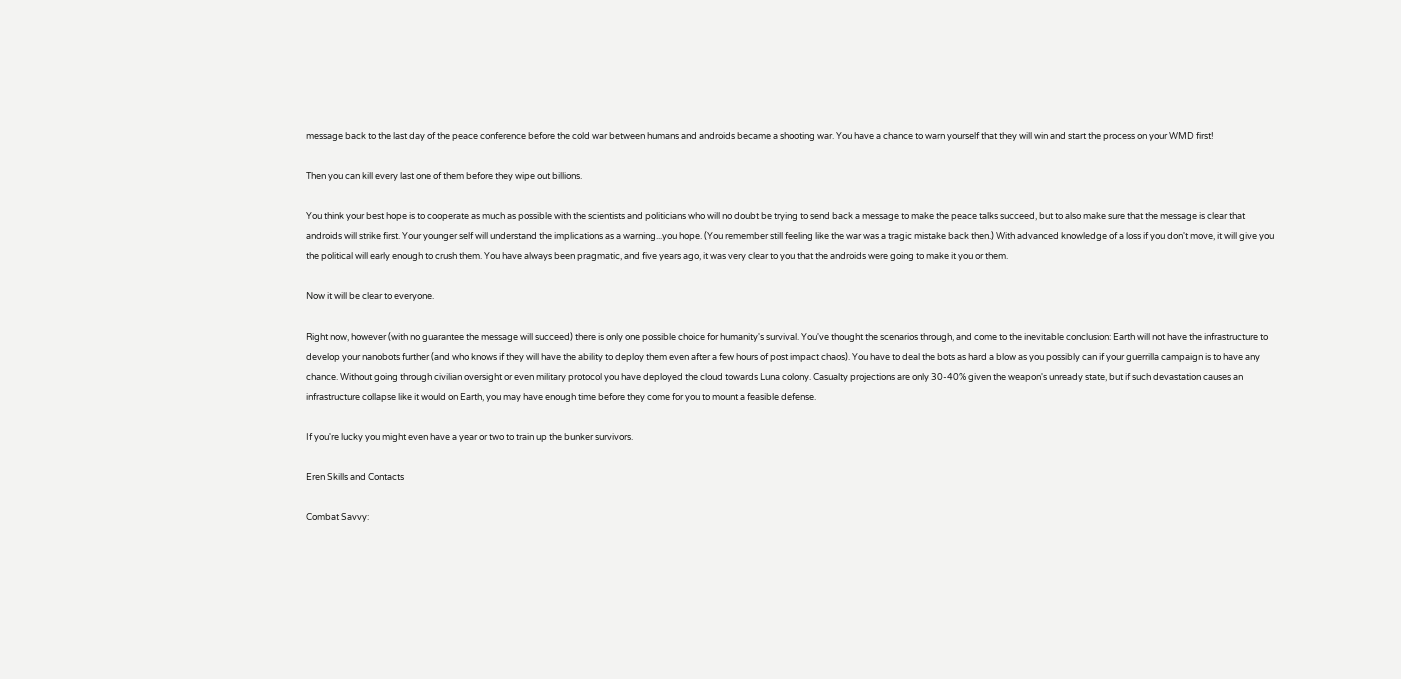message back to the last day of the peace conference before the cold war between humans and androids became a shooting war. You have a chance to warn yourself that they will win and start the process on your WMD first!

Then you can kill every last one of them before they wipe out billions.

You think your best hope is to cooperate as much as possible with the scientists and politicians who will no doubt be trying to send back a message to make the peace talks succeed, but to also make sure that the message is clear that androids will strike first. Your younger self will understand the implications as a warning...you hope. (You remember still feeling like the war was a tragic mistake back then.) With advanced knowledge of a loss if you don't move, it will give you the political will early enough to crush them. You have always been pragmatic, and five years ago, it was very clear to you that the androids were going to make it you or them.

Now it will be clear to everyone.

Right now, however (with no guarantee the message will succeed) there is only one possible choice for humanity's survival. You've thought the scenarios through, and come to the inevitable conclusion: Earth will not have the infrastructure to develop your nanobots further (and who knows if they will have the ability to deploy them even after a few hours of post impact chaos). You have to deal the bots as hard a blow as you possibly can if your guerrilla campaign is to have any chance. Without going through civilian oversight or even military protocol you have deployed the cloud towards Luna colony. Casualty projections are only 30-40% given the weapon's unready state, but if such devastation causes an infrastructure collapse like it would on Earth, you may have enough time before they come for you to mount a feasible defense.

If you're lucky you might even have a year or two to train up the bunker survivors.

Eren Skills and Contacts

Combat Savvy: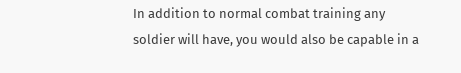In addition to normal combat training any soldier will have, you would also be capable in a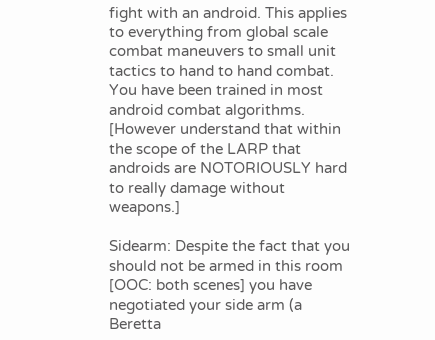fight with an android. This applies to everything from global scale combat maneuvers to small unit tactics to hand to hand combat. You have been trained in most android combat algorithms. [However understand that within the scope of the LARP that androids are NOTORIOUSLY hard to really damage without weapons.]

Sidearm: Despite the fact that you should not be armed in this room [OOC: both scenes] you have negotiated your side arm (a Beretta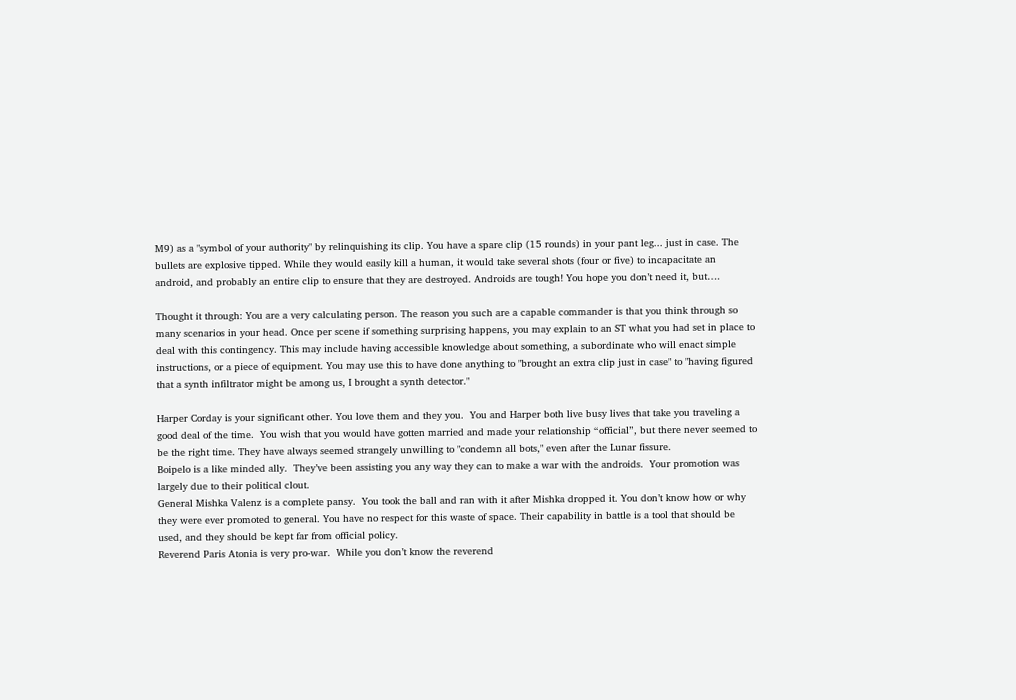M9) as a "symbol of your authority" by relinquishing its clip. You have a spare clip (15 rounds) in your pant leg... just in case. The bullets are explosive tipped. While they would easily kill a human, it would take several shots (four or five) to incapacitate an android, and probably an entire clip to ensure that they are destroyed. Androids are tough! You hope you don’t need it, but….

Thought it through: You are a very calculating person. The reason you such are a capable commander is that you think through so many scenarios in your head. Once per scene if something surprising happens, you may explain to an ST what you had set in place to deal with this contingency. This may include having accessible knowledge about something, a subordinate who will enact simple instructions, or a piece of equipment. You may use this to have done anything to "brought an extra clip just in case" to "having figured that a synth infiltrator might be among us, I brought a synth detector."

Harper Corday is your significant other. You love them and they you.  You and Harper both live busy lives that take you traveling a good deal of the time.  You wish that you would have gotten married and made your relationship “official”, but there never seemed to be the right time. They have always seemed strangely unwilling to "condemn all bots," even after the Lunar fissure.
Boipelo is a like minded ally.  They’ve been assisting you any way they can to make a war with the androids.  Your promotion was largely due to their political clout.
General Mishka Valenz is a complete pansy.  You took the ball and ran with it after Mishka dropped it. You don’t know how or why they were ever promoted to general. You have no respect for this waste of space. Their capability in battle is a tool that should be used, and they should be kept far from official policy.
Reverend Paris Atonia is very pro-war.  While you don’t know the reverend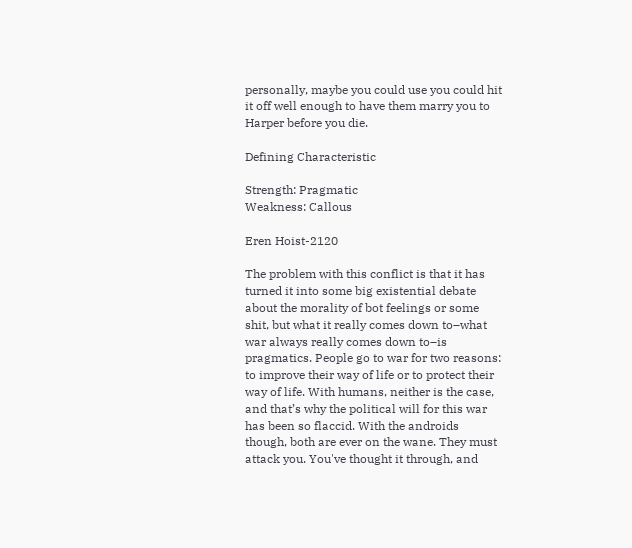personally, maybe you could use you could hit it off well enough to have them marry you to Harper before you die.

Defining Characteristic

Strength: Pragmatic
Weakness: Callous

Eren Hoist-2120

The problem with this conflict is that it has turned it into some big existential debate about the morality of bot feelings or some shit, but what it really comes down to–what war always really comes down to–is pragmatics. People go to war for two reasons: to improve their way of life or to protect their way of life. With humans, neither is the case, and that’s why the political will for this war has been so flaccid. With the androids though, both are ever on the wane. They must attack you. You've thought it through, and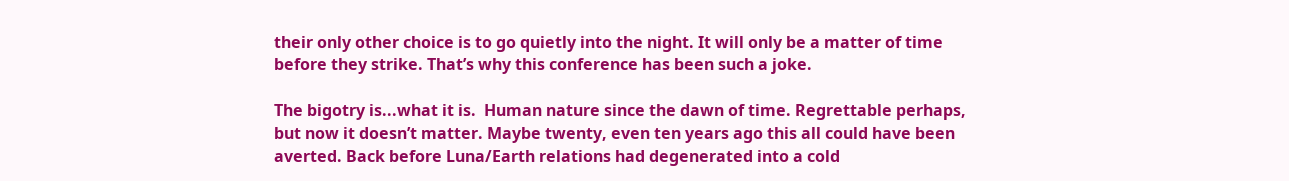their only other choice is to go quietly into the night. It will only be a matter of time before they strike. That’s why this conference has been such a joke.

The bigotry is...what it is.  Human nature since the dawn of time. Regrettable perhaps, but now it doesn’t matter. Maybe twenty, even ten years ago this all could have been averted. Back before Luna/Earth relations had degenerated into a cold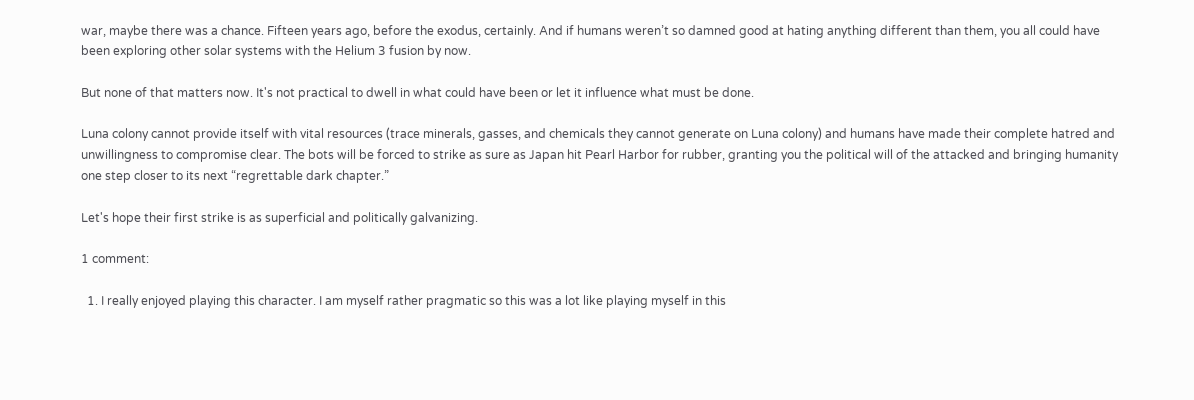war, maybe there was a chance. Fifteen years ago, before the exodus, certainly. And if humans weren’t so damned good at hating anything different than them, you all could have been exploring other solar systems with the Helium 3 fusion by now.

But none of that matters now. It's not practical to dwell in what could have been or let it influence what must be done.

Luna colony cannot provide itself with vital resources (trace minerals, gasses, and chemicals they cannot generate on Luna colony) and humans have made their complete hatred and unwillingness to compromise clear. The bots will be forced to strike as sure as Japan hit Pearl Harbor for rubber, granting you the political will of the attacked and bringing humanity one step closer to its next “regrettable dark chapter.”

Let's hope their first strike is as superficial and politically galvanizing.

1 comment:

  1. I really enjoyed playing this character. I am myself rather pragmatic so this was a lot like playing myself in this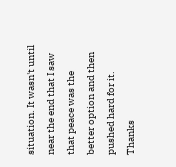situation. It wasn't until near the end that I saw that peace was the better option and then pushed hard for it. Thanks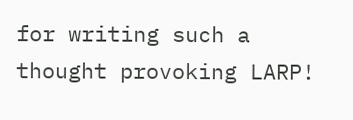for writing such a thought provoking LARP!